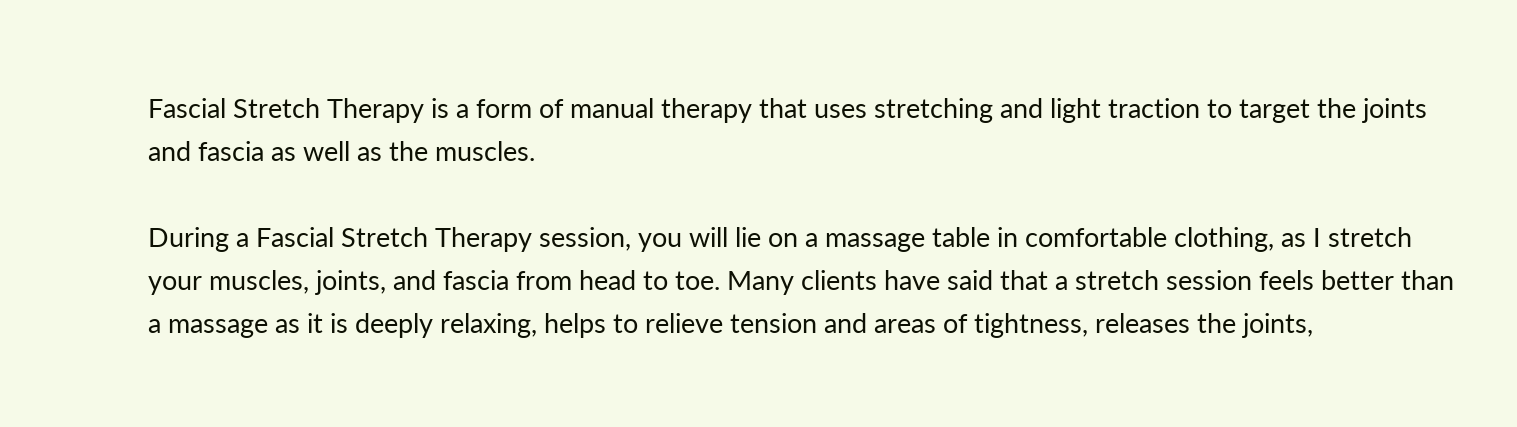Fascial Stretch Therapy is a form of manual therapy that uses stretching and light traction to target the joints and fascia as well as the muscles.

During a Fascial Stretch Therapy session, you will lie on a massage table in comfortable clothing, as I stretch your muscles, joints, and fascia from head to toe. Many clients have said that a stretch session feels better than a massage as it is deeply relaxing, helps to relieve tension and areas of tightness, releases the joints,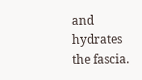and hydrates the fascia.